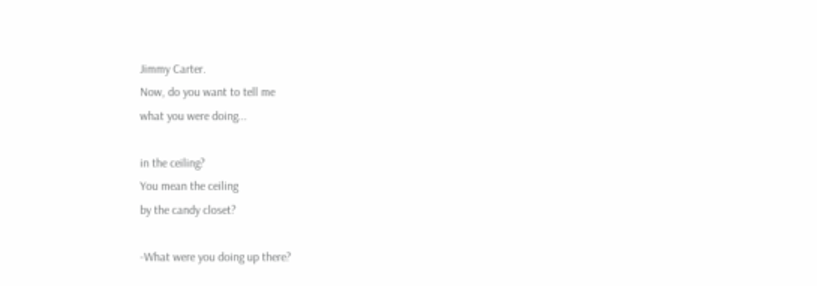Jimmy Carter.
Now, do you want to tell me
what you were doing...

in the ceiling?
You mean the ceiling
by the candy closet?

-What were you doing up there?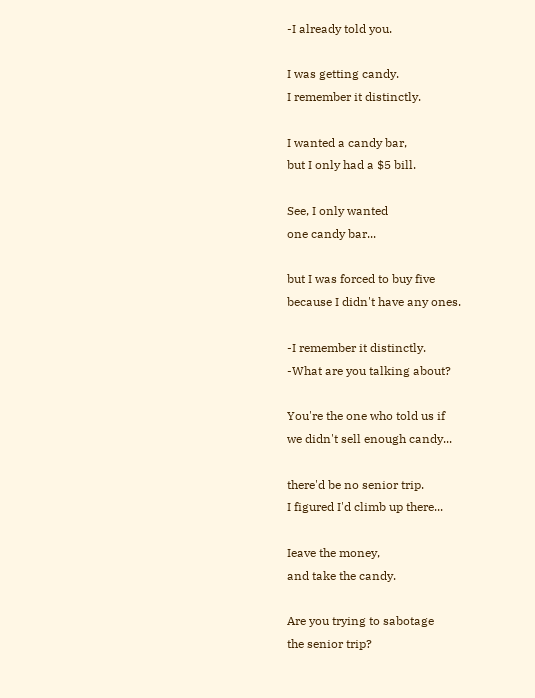-I already told you.

I was getting candy.
I remember it distinctly.

I wanted a candy bar,
but I only had a $5 bill.

See, I only wanted
one candy bar...

but I was forced to buy five
because I didn't have any ones.

-I remember it distinctly.
-What are you talking about?

You're the one who told us if
we didn't sell enough candy...

there'd be no senior trip.
I figured I'd climb up there...

Ieave the money,
and take the candy.

Are you trying to sabotage
the senior trip?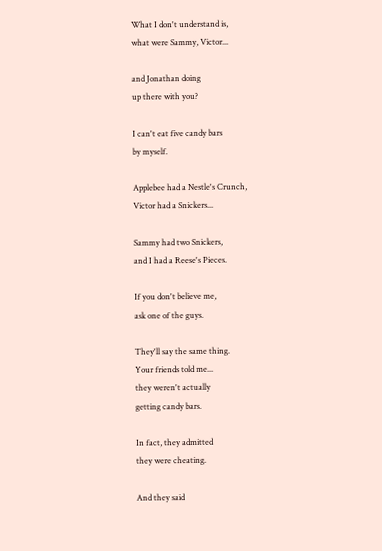What I don't understand is,
what were Sammy, Victor...

and Jonathan doing
up there with you?

I can't eat five candy bars
by myself.

Applebee had a Nestle's Crunch,
Victor had a Snickers...

Sammy had two Snickers,
and I had a Reese's Pieces.

If you don't believe me,
ask one of the guys.

They'll say the same thing.
Your friends told me...
they weren't actually
getting candy bars.

In fact, they admitted
they were cheating.

And they said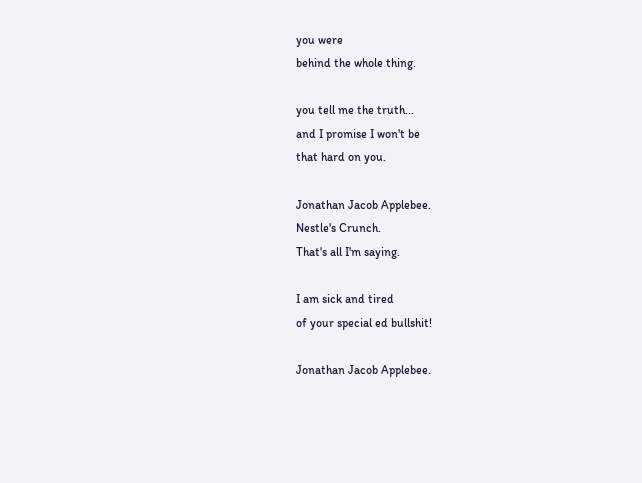you were
behind the whole thing.

you tell me the truth...
and I promise I won't be
that hard on you.

Jonathan Jacob Applebee.
Nestle's Crunch.
That's all I'm saying.

I am sick and tired
of your special ed bullshit!

Jonathan Jacob Applebee.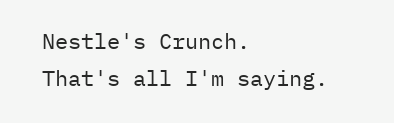Nestle's Crunch.
That's all I'm saying.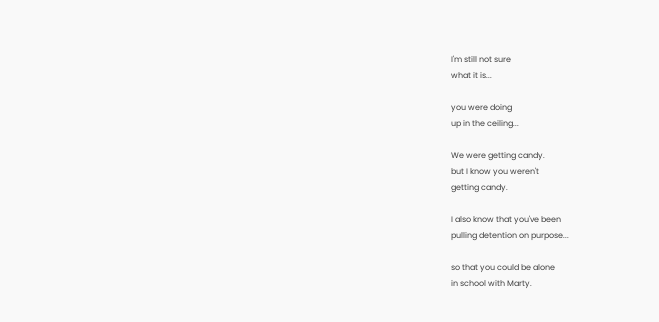I'm still not sure
what it is...

you were doing
up in the ceiling...

We were getting candy.
but I know you weren't
getting candy.

I also know that you've been
pulling detention on purpose...

so that you could be alone
in school with Marty.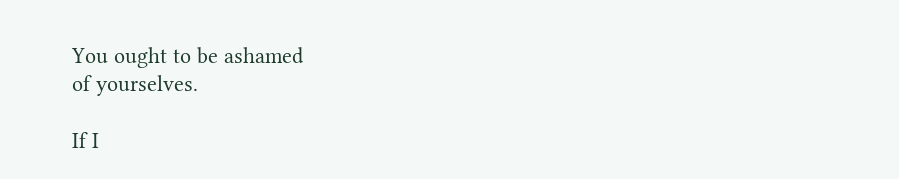You ought to be ashamed
of yourselves.

If I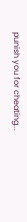punish you for cheating...